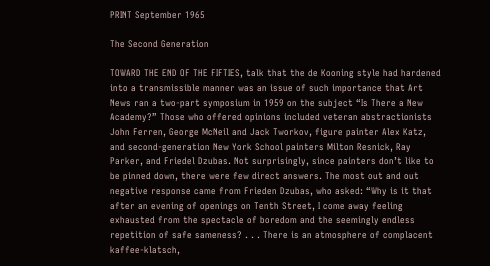PRINT September 1965

The Second Generation

TOWARD THE END OF THE FIFTIES, talk that the de Kooning style had hardened into a transmissible manner was an issue of such importance that Art News ran a two-part symposium in 1959 on the subject “Is There a New Academy?” Those who offered opinions included veteran abstractionists John Ferren, George McNeil and Jack Tworkov, figure painter Alex Katz, and second-generation New York School painters Milton Resnick, Ray Parker, and Friedel Dzubas. Not surprisingly, since painters don’t like to be pinned down, there were few direct answers. The most out and out negative response came from Frieden Dzubas, who asked: “Why is it that after an evening of openings on Tenth Street, I come away feeling exhausted from the spectacle of boredom and the seemingly endless repetition of safe sameness? . . . There is an atmosphere of complacent kaffee-klatsch,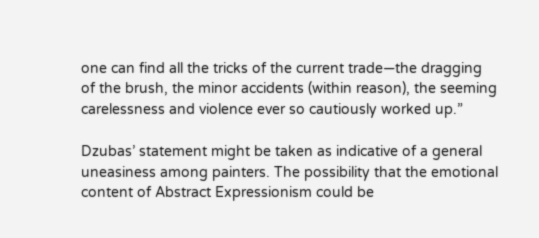one can find all the tricks of the current trade—the dragging of the brush, the minor accidents (within reason), the seeming carelessness and violence ever so cautiously worked up.”

Dzubas’ statement might be taken as indicative of a general uneasiness among painters. The possibility that the emotional content of Abstract Expressionism could be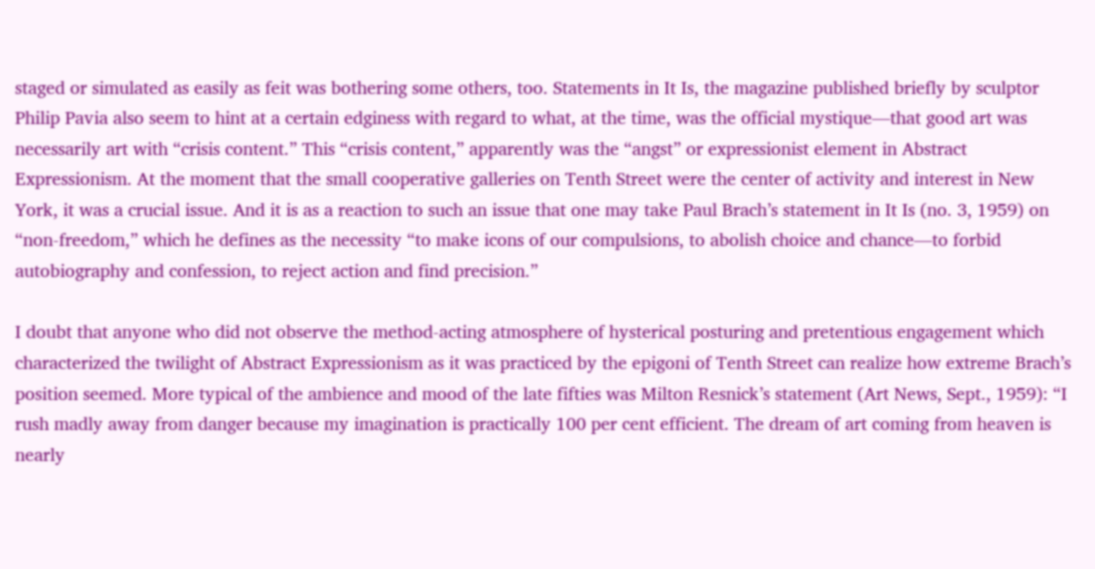staged or simulated as easily as feit was bothering some others, too. Statements in It Is, the magazine published briefly by sculptor Philip Pavia also seem to hint at a certain edginess with regard to what, at the time, was the official mystique—that good art was necessarily art with “crisis content.” This “crisis content,” apparently was the “angst” or expressionist element in Abstract Expressionism. At the moment that the small cooperative galleries on Tenth Street were the center of activity and interest in New York, it was a crucial issue. And it is as a reaction to such an issue that one may take Paul Brach’s statement in It Is (no. 3, 1959) on “non-freedom,” which he defines as the necessity “to make icons of our compulsions, to abolish choice and chance—to forbid autobiography and confession, to reject action and find precision.”

I doubt that anyone who did not observe the method-acting atmosphere of hysterical posturing and pretentious engagement which characterized the twilight of Abstract Expressionism as it was practiced by the epigoni of Tenth Street can realize how extreme Brach’s position seemed. More typical of the ambience and mood of the late fifties was Milton Resnick’s statement (Art News, Sept., 1959): “I rush madly away from danger because my imagination is practically 100 per cent efficient. The dream of art coming from heaven is nearly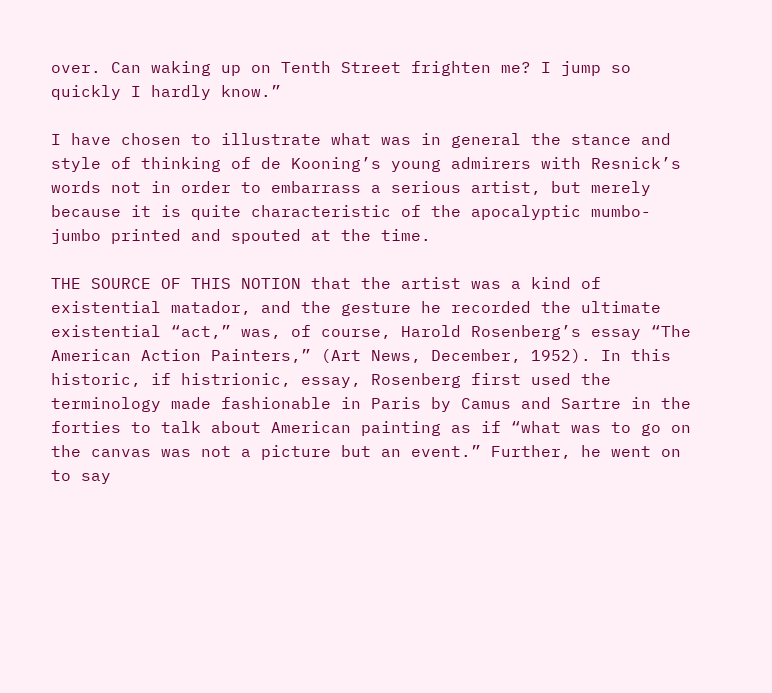over. Can waking up on Tenth Street frighten me? I jump so quickly I hardly know.”

I have chosen to illustrate what was in general the stance and style of thinking of de Kooning’s young admirers with Resnick’s words not in order to embarrass a serious artist, but merely because it is quite characteristic of the apocalyptic mumbo-jumbo printed and spouted at the time.

THE SOURCE OF THIS NOTION that the artist was a kind of existential matador, and the gesture he recorded the ultimate existential “act,” was, of course, Harold Rosenberg’s essay “The American Action Painters,” (Art News, December, 1952). In this historic, if histrionic, essay, Rosenberg first used the terminology made fashionable in Paris by Camus and Sartre in the forties to talk about American painting as if “what was to go on the canvas was not a picture but an event.” Further, he went on to say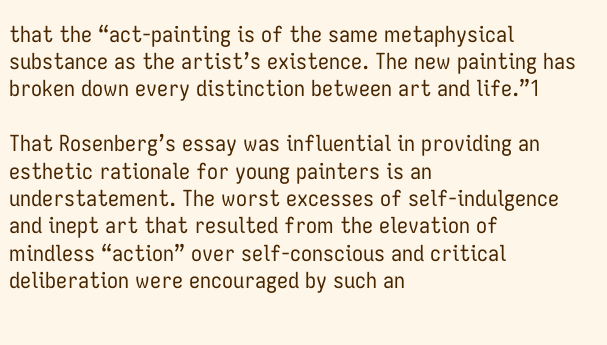that the “act-painting is of the same metaphysical substance as the artist’s existence. The new painting has broken down every distinction between art and life.”1

That Rosenberg’s essay was influential in providing an esthetic rationale for young painters is an understatement. The worst excesses of self-indulgence and inept art that resulted from the elevation of mindless “action” over self-conscious and critical deliberation were encouraged by such an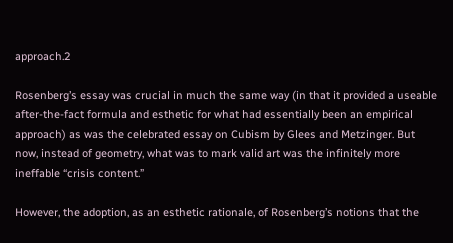approach.2

Rosenberg’s essay was crucial in much the same way (in that it provided a useable after-the-fact formula and esthetic for what had essentially been an empirical approach) as was the celebrated essay on Cubism by Glees and Metzinger. But now, instead of geometry, what was to mark valid art was the infinitely more ineffable “crisis content.”

However, the adoption, as an esthetic rationale, of Rosenberg’s notions that the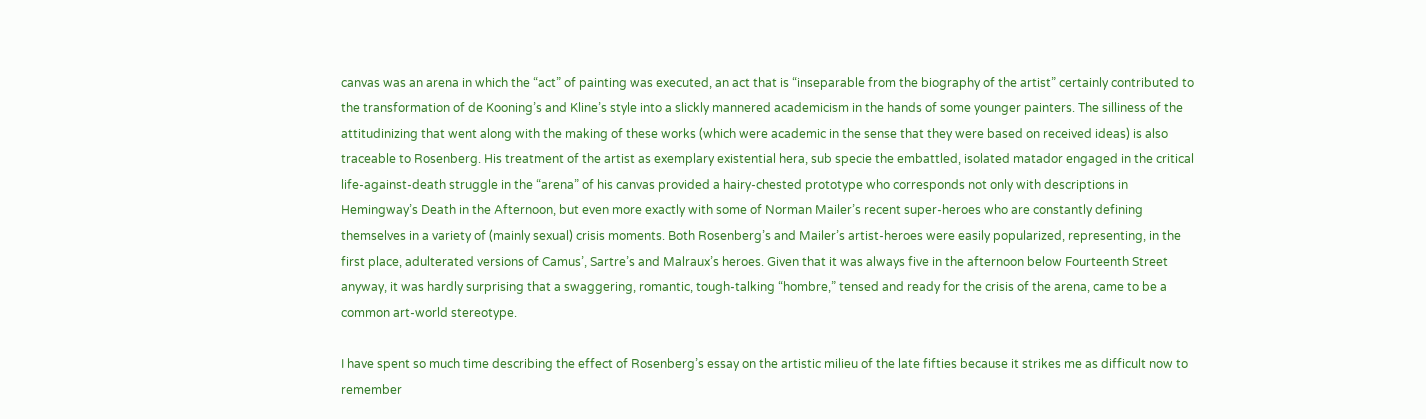canvas was an arena in which the “act” of painting was executed, an act that is “inseparable from the biography of the artist” certainly contributed to the transformation of de Kooning’s and Kline’s style into a slickly mannered academicism in the hands of some younger painters. The silliness of the attitudinizing that went along with the making of these works (which were academic in the sense that they were based on received ideas) is also traceable to Rosenberg. His treatment of the artist as exemplary existential hera, sub specie the embattled, isolated matador engaged in the critical life-against-death struggle in the “arena” of his canvas provided a hairy-chested prototype who corresponds not only with descriptions in Hemingway’s Death in the Afternoon, but even more exactly with some of Norman Mailer’s recent super-heroes who are constantly defining themselves in a variety of (mainly sexual) crisis moments. Both Rosenberg’s and Mailer’s artist-heroes were easily popularized, representing, in the first place, adulterated versions of Camus’, Sartre’s and Malraux’s heroes. Given that it was always five in the afternoon below Fourteenth Street anyway, it was hardly surprising that a swaggering, romantic, tough-talking “hombre,” tensed and ready for the crisis of the arena, came to be a common art-world stereotype.

I have spent so much time describing the effect of Rosenberg’s essay on the artistic milieu of the late fifties because it strikes me as difficult now to remember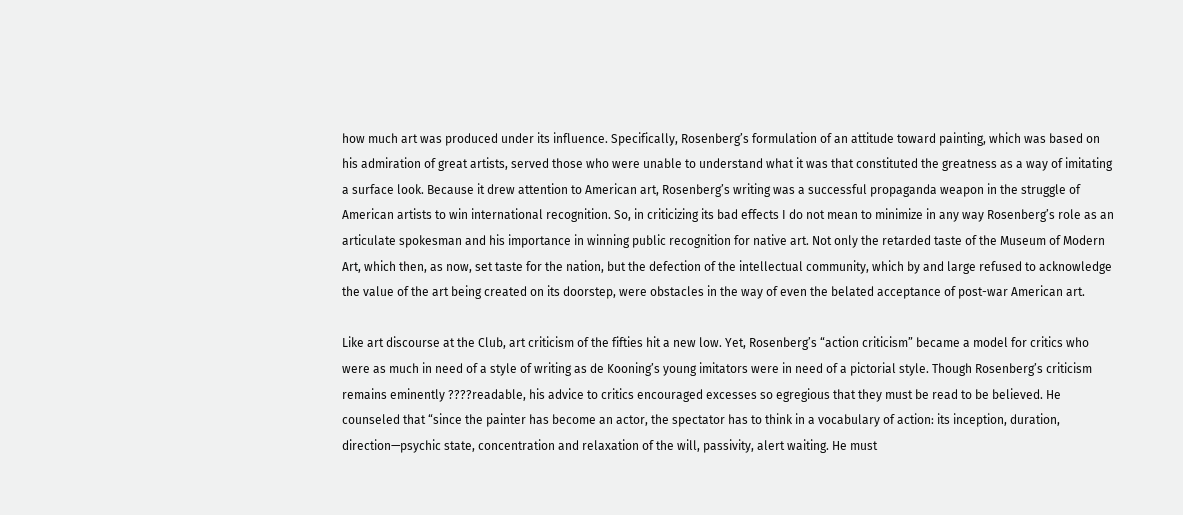how much art was produced under its influence. Specifically, Rosenberg’s formulation of an attitude toward painting, which was based on his admiration of great artists, served those who were unable to understand what it was that constituted the greatness as a way of imitating a surface look. Because it drew attention to American art, Rosenberg’s writing was a successful propaganda weapon in the struggle of American artists to win international recognition. So, in criticizing its bad effects I do not mean to minimize in any way Rosenberg’s role as an articulate spokesman and his importance in winning public recognition for native art. Not only the retarded taste of the Museum of Modern Art, which then, as now, set taste for the nation, but the defection of the intellectual community, which by and large refused to acknowledge the value of the art being created on its doorstep, were obstacles in the way of even the belated acceptance of post-war American art.

Like art discourse at the Club, art criticism of the fifties hit a new low. Yet, Rosenberg’s “action criticism” became a model for critics who were as much in need of a style of writing as de Kooning’s young imitators were in need of a pictorial style. Though Rosenberg’s criticism remains eminently ????readable, his advice to critics encouraged excesses so egregious that they must be read to be believed. He counseled that “since the painter has become an actor, the spectator has to think in a vocabulary of action: its inception, duration, direction—psychic state, concentration and relaxation of the will, passivity, alert waiting. He must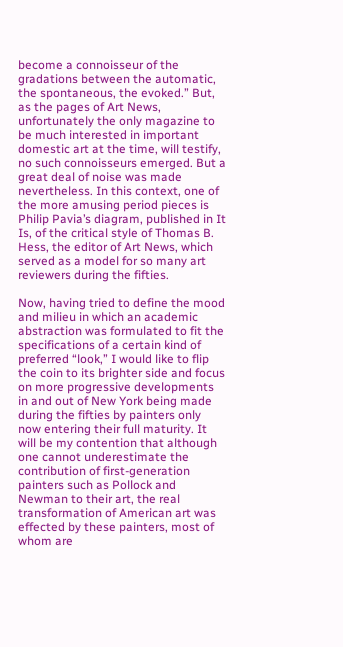become a connoisseur of the gradations between the automatic, the spontaneous, the evoked.” But, as the pages of Art News, unfortunately the only magazine to be much interested in important domestic art at the time, will testify, no such connoisseurs emerged. But a great deal of noise was made nevertheless. In this context, one of the more amusing period pieces is Philip Pavia’s diagram, published in It Is, of the critical style of Thomas B. Hess, the editor of Art News, which served as a model for so many art reviewers during the fifties.

Now, having tried to define the mood and milieu in which an academic abstraction was formulated to fit the specifications of a certain kind of preferred “look,” I would like to flip the coin to its brighter side and focus on more progressive developments in and out of New York being made during the fifties by painters only now entering their full maturity. It will be my contention that although one cannot underestimate the contribution of first-generation painters such as Pollock and Newman to their art, the real transformation of American art was effected by these painters, most of whom are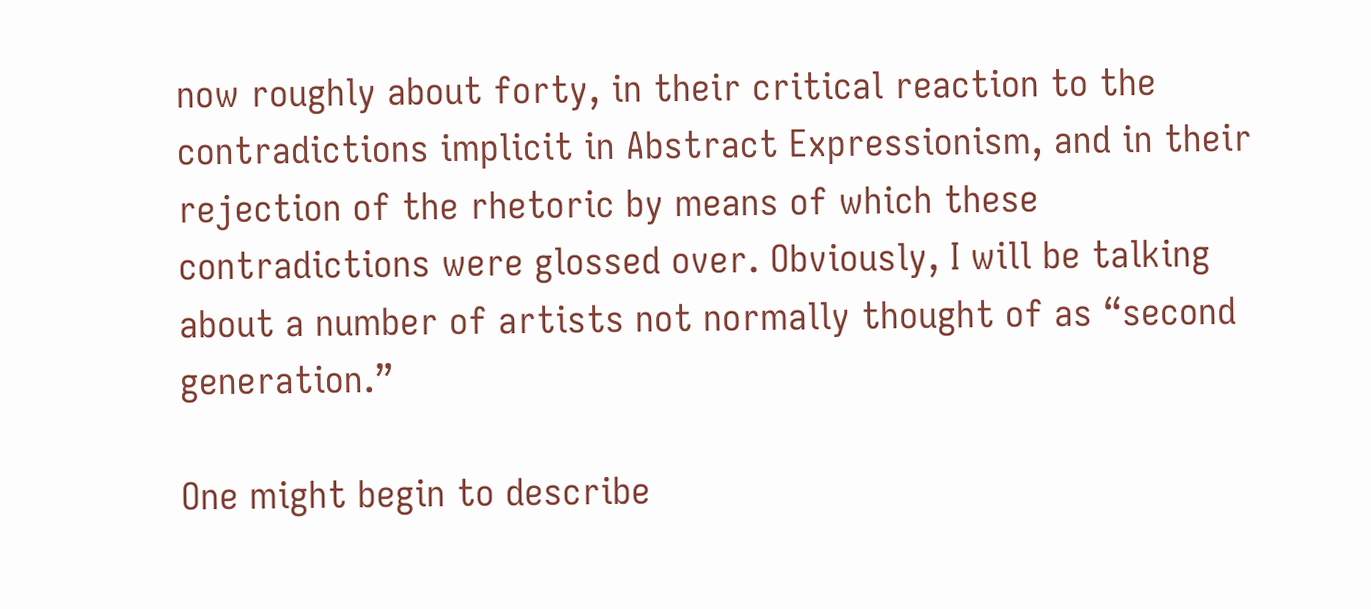now roughly about forty, in their critical reaction to the contradictions implicit in Abstract Expressionism, and in their rejection of the rhetoric by means of which these contradictions were glossed over. Obviously, I will be talking about a number of artists not normally thought of as “second generation.”

One might begin to describe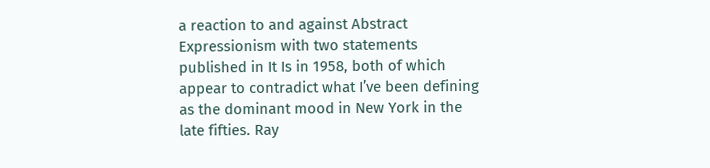a reaction to and against Abstract Expressionism with two statements published in It Is in 1958, both of which appear to contradict what I’ve been defining as the dominant mood in New York in the late fifties. Ray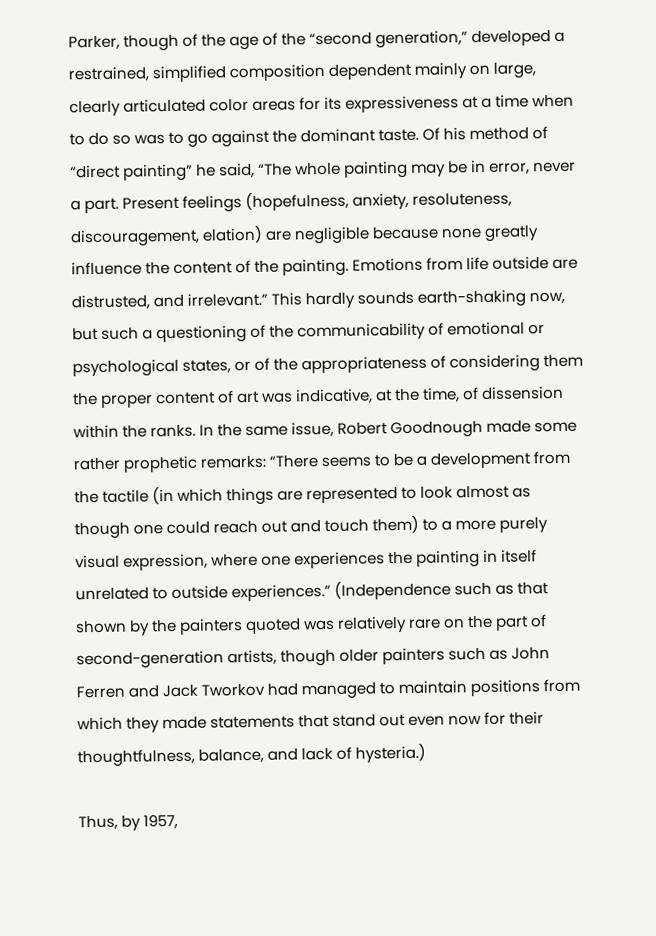Parker, though of the age of the “second generation,” developed a restrained, simplified composition dependent mainly on large, clearly articulated color areas for its expressiveness at a time when to do so was to go against the dominant taste. Of his method of “direct painting” he said, “The whole painting may be in error, never a part. Present feelings (hopefulness, anxiety, resoluteness, discouragement, elation) are negligible because none greatly influence the content of the painting. Emotions from life outside are distrusted, and irrelevant.” This hardly sounds earth-shaking now, but such a questioning of the communicability of emotional or psychological states, or of the appropriateness of considering them the proper content of art was indicative, at the time, of dissension within the ranks. In the same issue, Robert Goodnough made some rather prophetic remarks: “There seems to be a development from the tactile (in which things are represented to look almost as though one could reach out and touch them) to a more purely visual expression, where one experiences the painting in itself unrelated to outside experiences.” (Independence such as that shown by the painters quoted was relatively rare on the part of second-generation artists, though older painters such as John Ferren and Jack Tworkov had managed to maintain positions from which they made statements that stand out even now for their thoughtfulness, balance, and lack of hysteria.)

Thus, by 1957,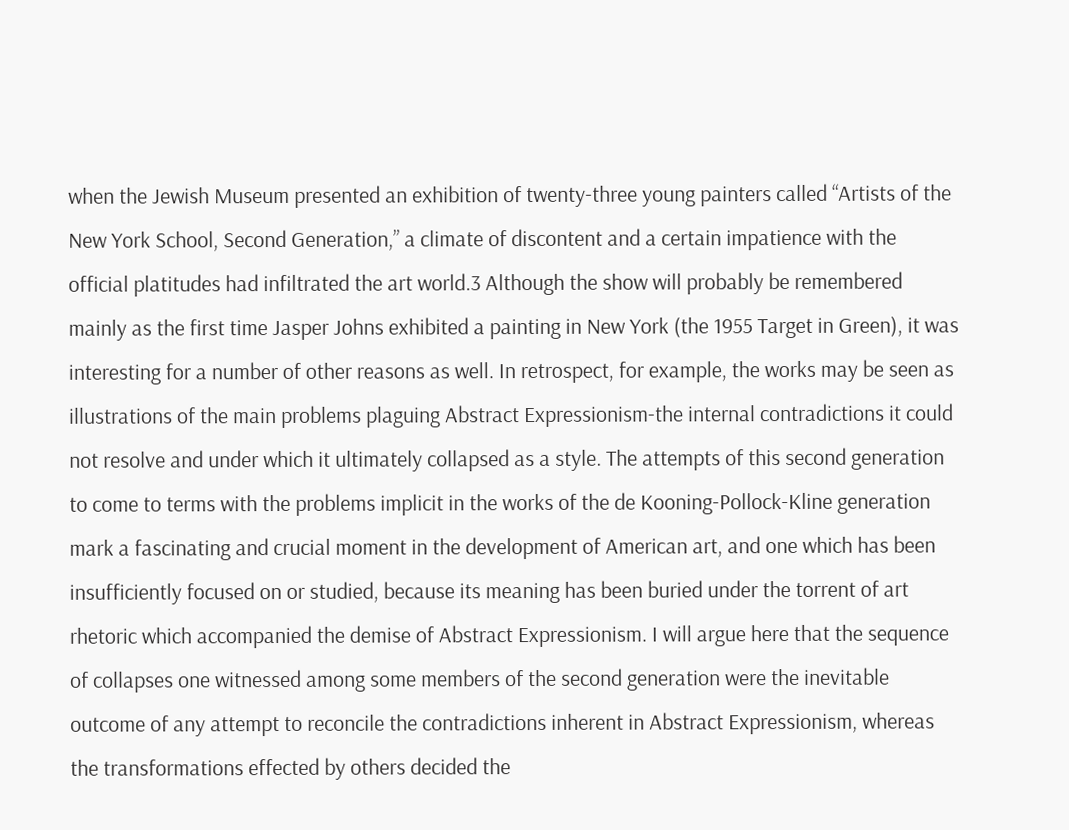when the Jewish Museum presented an exhibition of twenty-three young painters called “Artists of the New York School, Second Generation,” a climate of discontent and a certain impatience with the official platitudes had infiltrated the art world.3 Although the show will probably be remembered mainly as the first time Jasper Johns exhibited a painting in New York (the 1955 Target in Green), it was interesting for a number of other reasons as well. In retrospect, for example, the works may be seen as illustrations of the main problems plaguing Abstract Expressionism-the internal contradictions it could not resolve and under which it ultimately collapsed as a style. The attempts of this second generation to come to terms with the problems implicit in the works of the de Kooning-Pollock-Kline generation mark a fascinating and crucial moment in the development of American art, and one which has been insufficiently focused on or studied, because its meaning has been buried under the torrent of art rhetoric which accompanied the demise of Abstract Expressionism. I will argue here that the sequence of collapses one witnessed among some members of the second generation were the inevitable outcome of any attempt to reconcile the contradictions inherent in Abstract Expressionism, whereas the transformations effected by others decided the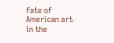fate of American art in the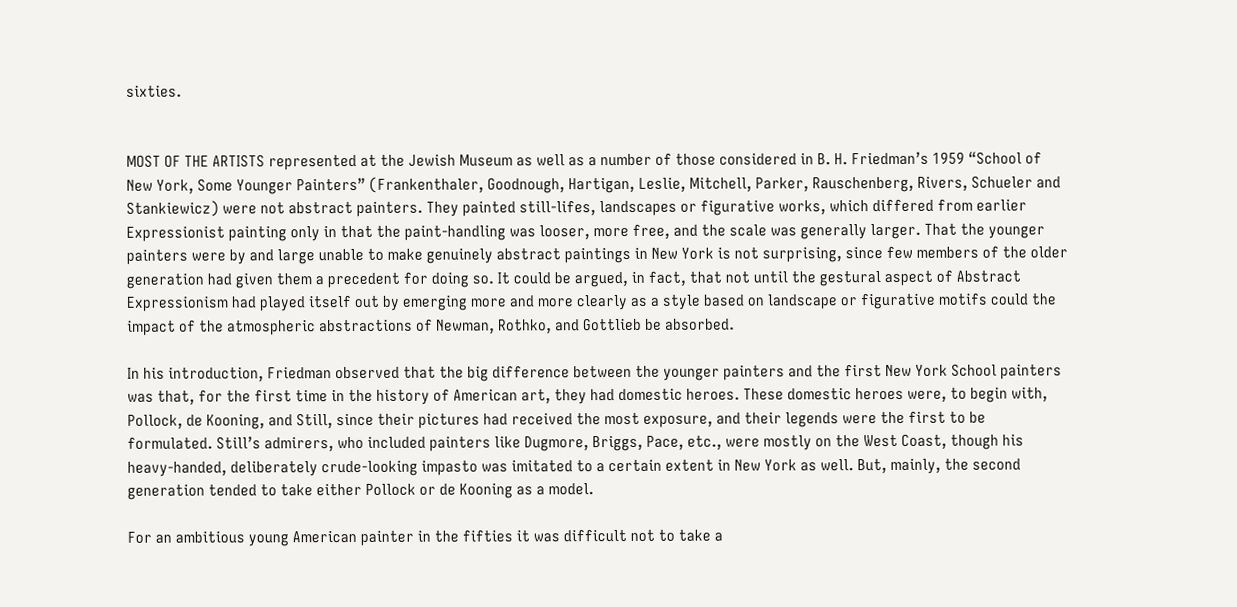sixties.


MOST OF THE ARTISTS represented at the Jewish Museum as well as a number of those considered in B. H. Friedman’s 1959 “School of New York, Some Younger Painters” (Frankenthaler, Goodnough, Hartigan, Leslie, Mitchell, Parker, Rauschenberg, Rivers, Schueler and Stankiewicz) were not abstract painters. They painted still-lifes, landscapes or figurative works, which differed from earlier Expressionist painting only in that the paint-handling was looser, more free, and the scale was generally larger. That the younger painters were by and large unable to make genuinely abstract paintings in New York is not surprising, since few members of the older generation had given them a precedent for doing so. It could be argued, in fact, that not until the gestural aspect of Abstract Expressionism had played itself out by emerging more and more clearly as a style based on landscape or figurative motifs could the impact of the atmospheric abstractions of Newman, Rothko, and Gottlieb be absorbed.

In his introduction, Friedman observed that the big difference between the younger painters and the first New York School painters was that, for the first time in the history of American art, they had domestic heroes. These domestic heroes were, to begin with, Pollock, de Kooning, and Still, since their pictures had received the most exposure, and their legends were the first to be formulated. Still’s admirers, who included painters like Dugmore, Briggs, Pace, etc., were mostly on the West Coast, though his heavy-handed, deliberately crude-looking impasto was imitated to a certain extent in New York as well. But, mainly, the second generation tended to take either Pollock or de Kooning as a model.

For an ambitious young American painter in the fifties it was difficult not to take a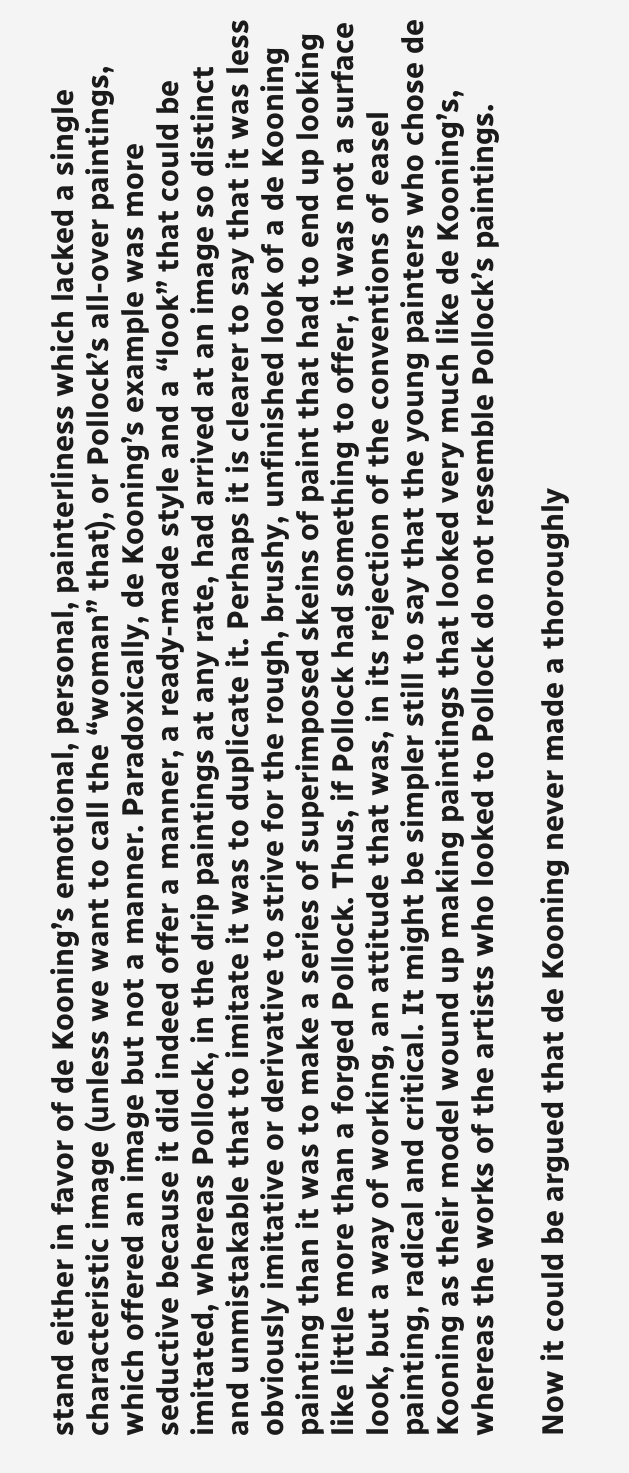stand either in favor of de Kooning’s emotional, personal, painterliness which lacked a single characteristic image (unless we want to call the “woman” that), or Pollock’s all-over paintings, which offered an image but not a manner. Paradoxically, de Kooning’s example was more seductive because it did indeed offer a manner, a ready-made style and a “look” that could be imitated, whereas Pollock, in the drip paintings at any rate, had arrived at an image so distinct and unmistakable that to imitate it was to duplicate it. Perhaps it is clearer to say that it was less obviously imitative or derivative to strive for the rough, brushy, unfinished look of a de Kooning painting than it was to make a series of superimposed skeins of paint that had to end up looking like little more than a forged Pollock. Thus, if Pollock had something to offer, it was not a surface look, but a way of working, an attitude that was, in its rejection of the conventions of easel painting, radical and critical. It might be simpler still to say that the young painters who chose de Kooning as their model wound up making paintings that looked very much like de Kooning’s, whereas the works of the artists who looked to Pollock do not resemble Pollock’s paintings.

Now it could be argued that de Kooning never made a thoroughly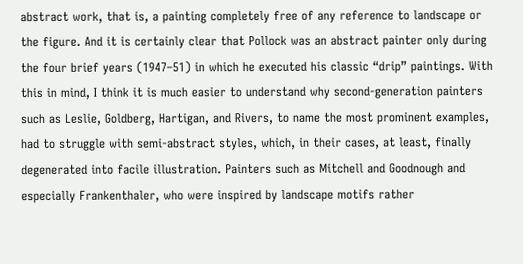abstract work, that is, a painting completely free of any reference to landscape or the figure. And it is certainly clear that Pollock was an abstract painter only during the four brief years (1947–51) in which he executed his classic “drip” paintings. With this in mind, I think it is much easier to understand why second-generation painters such as Leslie, Goldberg, Hartigan, and Rivers, to name the most prominent examples, had to struggle with semi-abstract styles, which, in their cases, at least, finally degenerated into facile illustration. Painters such as Mitchell and Goodnough and especially Frankenthaler, who were inspired by landscape motifs rather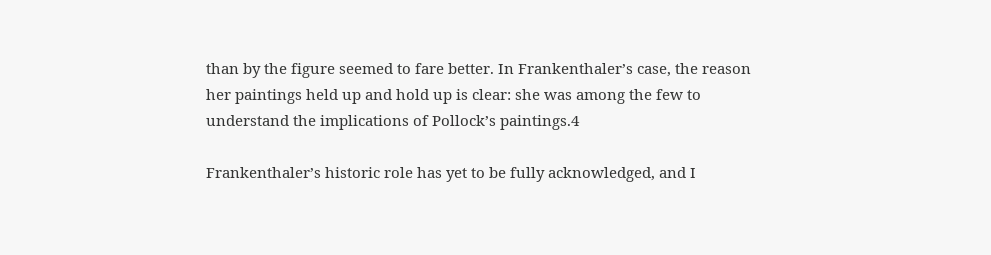than by the figure seemed to fare better. In Frankenthaler’s case, the reason her paintings held up and hold up is clear: she was among the few to understand the implications of Pollock’s paintings.4

Frankenthaler’s historic role has yet to be fully acknowledged, and I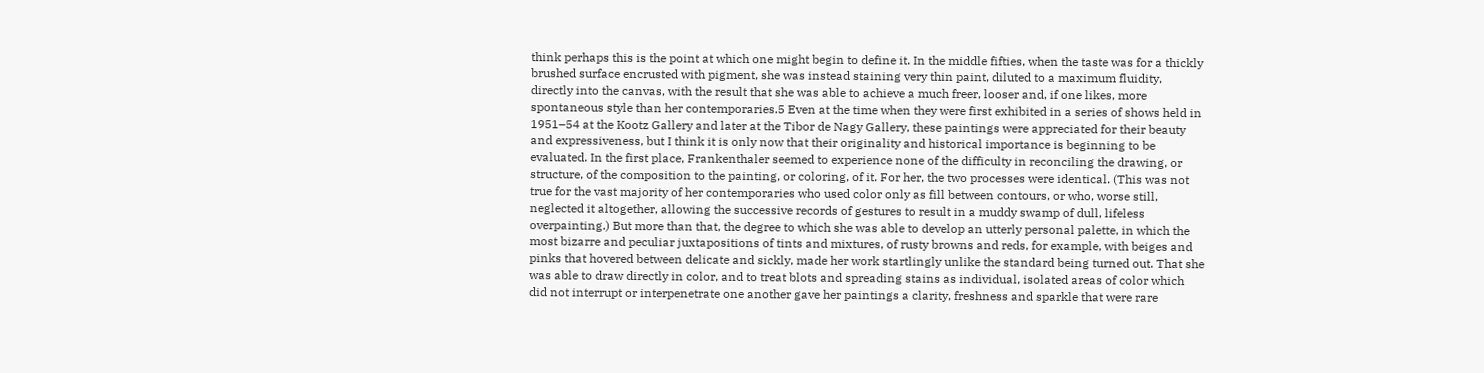think perhaps this is the point at which one might begin to define it. In the middle fifties, when the taste was for a thickly brushed surface encrusted with pigment, she was instead staining very thin paint, diluted to a maximum fluidity, directly into the canvas, with the result that she was able to achieve a much freer, looser and, if one likes, more spontaneous style than her contemporaries.5 Even at the time when they were first exhibited in a series of shows held in 1951–54 at the Kootz Gallery and later at the Tibor de Nagy Gallery, these paintings were appreciated for their beauty and expressiveness, but I think it is only now that their originality and historical importance is beginning to be evaluated. In the first place, Frankenthaler seemed to experience none of the difficulty in reconciling the drawing, or structure, of the composition to the painting, or coloring, of it. For her, the two processes were identical. (This was not true for the vast majority of her contemporaries who used color only as fill between contours, or who, worse still, neglected it altogether, allowing the successive records of gestures to result in a muddy swamp of dull, lifeless overpainting.) But more than that, the degree to which she was able to develop an utterly personal palette, in which the most bizarre and peculiar juxtapositions of tints and mixtures, of rusty browns and reds, for example, with beiges and pinks that hovered between delicate and sickly, made her work startlingly unlike the standard being turned out. That she was able to draw directly in color, and to treat blots and spreading stains as individual, isolated areas of color which did not interrupt or interpenetrate one another gave her paintings a clarity, freshness and sparkle that were rare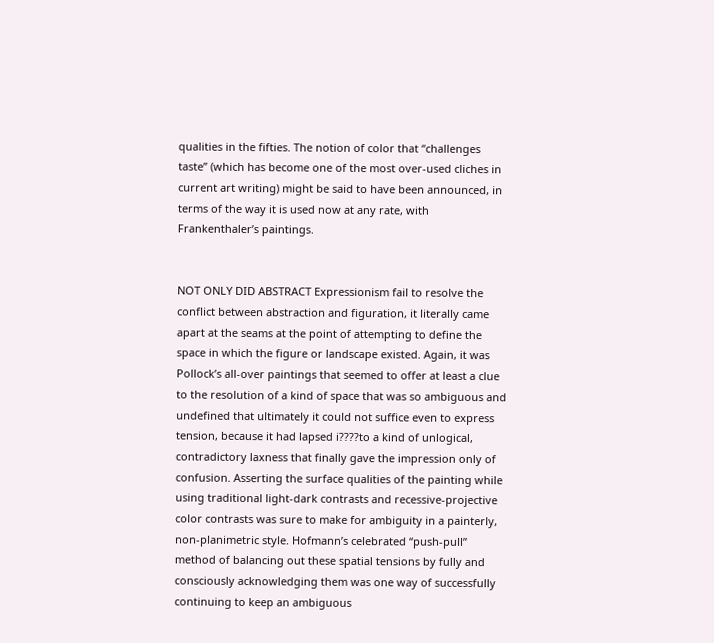qualities in the fifties. The notion of color that “challenges taste” (which has become one of the most over-used cliches in current art writing) might be said to have been announced, in terms of the way it is used now at any rate, with Frankenthaler’s paintings.


NOT ONLY DID ABSTRACT Expressionism fail to resolve the conflict between abstraction and figuration, it literally came apart at the seams at the point of attempting to define the space in which the figure or landscape existed. Again, it was Pollock’s all-over paintings that seemed to offer at least a clue to the resolution of a kind of space that was so ambiguous and undefined that ultimately it could not suffice even to express tension, because it had lapsed i????to a kind of unlogical, contradictory laxness that finally gave the impression only of confusion. Asserting the surface qualities of the painting while using traditional light-dark contrasts and recessive-projective color contrasts was sure to make for ambiguity in a painterly, non-planimetric style. Hofmann’s celebrated “push-pull” method of balancing out these spatial tensions by fully and consciously acknowledging them was one way of successfully continuing to keep an ambiguous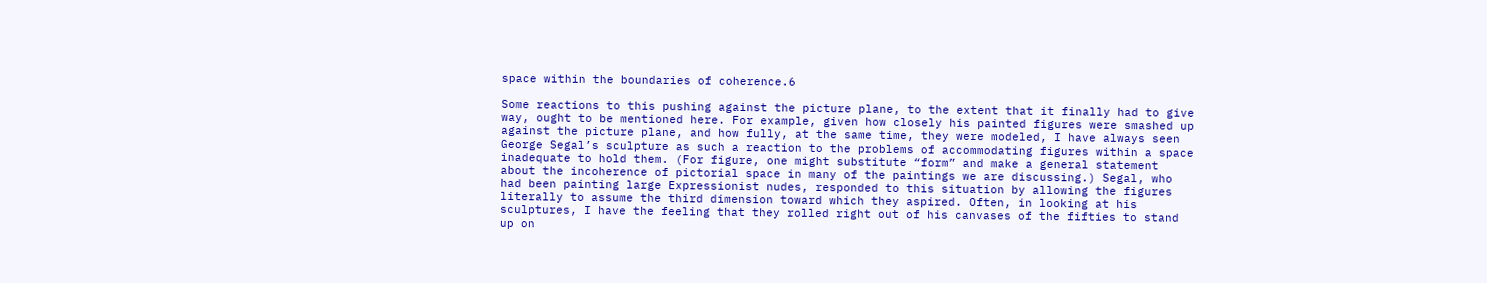space within the boundaries of coherence.6

Some reactions to this pushing against the picture plane, to the extent that it finally had to give way, ought to be mentioned here. For example, given how closely his painted figures were smashed up against the picture plane, and how fully, at the same time, they were modeled, I have always seen George Segal’s sculpture as such a reaction to the problems of accommodating figures within a space inadequate to hold them. (For figure, one might substitute “form” and make a general statement about the incoherence of pictorial space in many of the paintings we are discussing.) Segal, who had been painting large Expressionist nudes, responded to this situation by allowing the figures literally to assume the third dimension toward which they aspired. Often, in looking at his sculptures, I have the feeling that they rolled right out of his canvases of the fifties to stand up on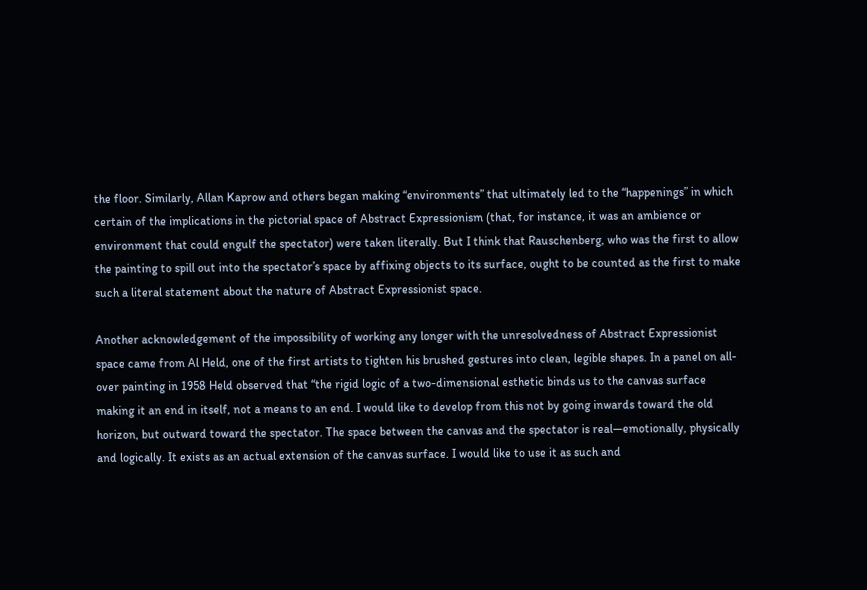the floor. Similarly, Allan Kaprow and others began making “environments” that ultimately led to the “happenings” in which certain of the implications in the pictorial space of Abstract Expressionism (that, for instance, it was an ambience or environment that could engulf the spectator) were taken literally. But I think that Rauschenberg, who was the first to allow the painting to spill out into the spectator’s space by affixing objects to its surface, ought to be counted as the first to make such a literal statement about the nature of Abstract Expressionist space.

Another acknowledgement of the impossibility of working any longer with the unresolvedness of Abstract Expressionist space came from Al Held, one of the first artists to tighten his brushed gestures into clean, legible shapes. In a panel on all-over painting in 1958 Held observed that “the rigid logic of a two-dimensional esthetic binds us to the canvas surface making it an end in itself, not a means to an end. I would like to develop from this not by going inwards toward the old horizon, but outward toward the spectator. The space between the canvas and the spectator is real—emotionally, physically and logically. It exists as an actual extension of the canvas surface. I would like to use it as such and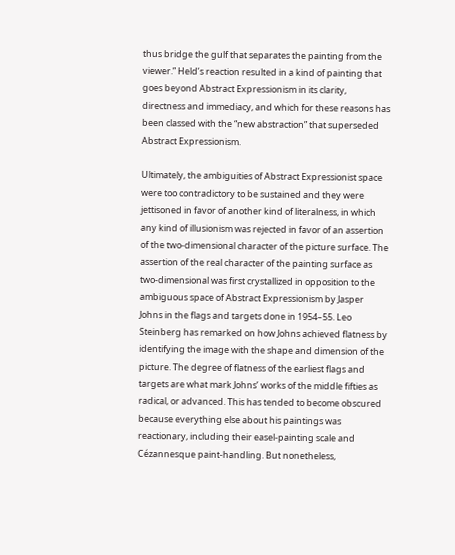thus bridge the gulf that separates the painting from the viewer.” Held’s reaction resulted in a kind of painting that goes beyond Abstract Expressionism in its clarity, directness and immediacy, and which for these reasons has been classed with the “new abstraction” that superseded Abstract Expressionism.

Ultimately, the ambiguities of Abstract Expressionist space were too contradictory to be sustained and they were jettisoned in favor of another kind of literalness, in which any kind of illusionism was rejected in favor of an assertion of the two-dimensional character of the picture surface. The assertion of the real character of the painting surface as two-dimensional was first crystallized in opposition to the ambiguous space of Abstract Expressionism by Jasper Johns in the flags and targets done in 1954–55. Leo Steinberg has remarked on how Johns achieved flatness by identifying the image with the shape and dimension of the picture. The degree of flatness of the earliest flags and targets are what mark Johns’ works of the middle fifties as radical, or advanced. This has tended to become obscured because everything else about his paintings was reactionary, including their easel-painting scale and Cézannesque paint-handling. But nonetheless,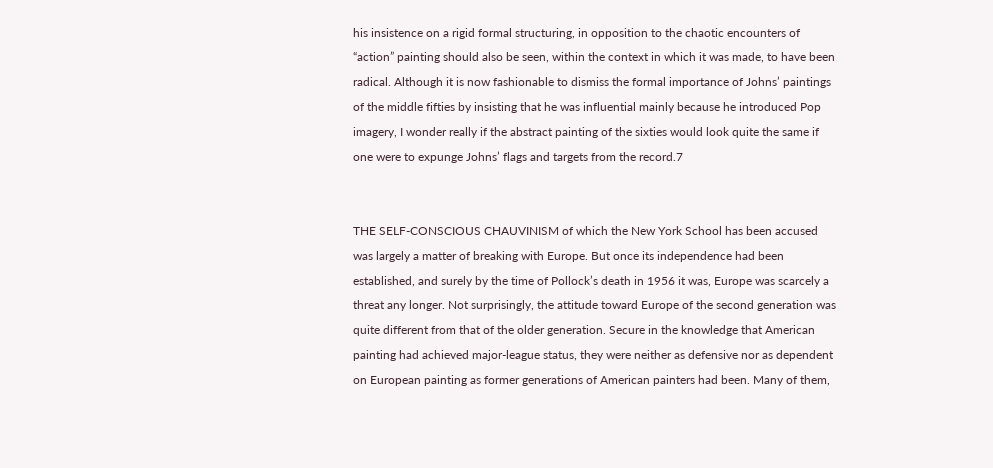his insistence on a rigid formal structuring, in opposition to the chaotic encounters of “action” painting should also be seen, within the context in which it was made, to have been radical. Although it is now fashionable to dismiss the formal importance of Johns’ paintings of the middle fifties by insisting that he was influential mainly because he introduced Pop imagery, I wonder really if the abstract painting of the sixties would look quite the same if one were to expunge Johns’ flags and targets from the record.7


THE SELF-CONSCIOUS CHAUVINISM of which the New York School has been accused was largely a matter of breaking with Europe. But once its independence had been established, and surely by the time of Pollock’s death in 1956 it was, Europe was scarcely a threat any longer. Not surprisingly, the attitude toward Europe of the second generation was quite different from that of the older generation. Secure in the knowledge that American painting had achieved major-league status, they were neither as defensive nor as dependent on European painting as former generations of American painters had been. Many of them,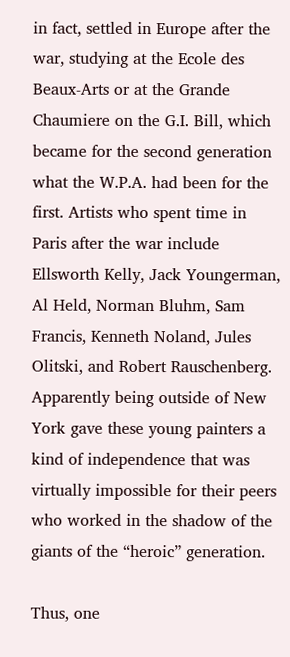in fact, settled in Europe after the war, studying at the Ecole des Beaux-Arts or at the Grande Chaumiere on the G.I. Bill, which became for the second generation what the W.P.A. had been for the first. Artists who spent time in Paris after the war include Ellsworth Kelly, Jack Youngerman, Al Held, Norman Bluhm, Sam Francis, Kenneth Noland, Jules Olitski, and Robert Rauschenberg. Apparently being outside of New York gave these young painters a kind of independence that was virtually impossible for their peers who worked in the shadow of the giants of the “heroic” generation.

Thus, one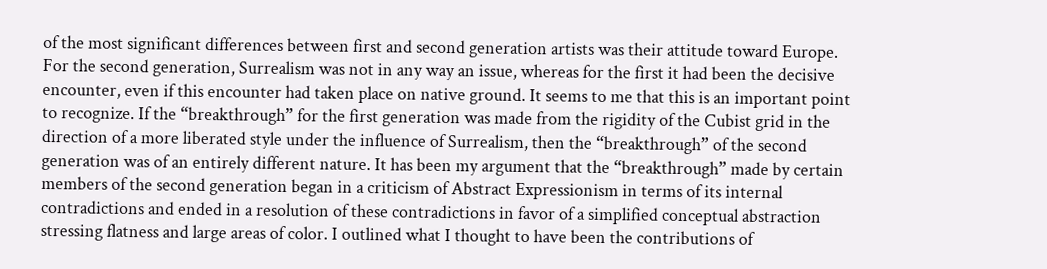of the most significant differences between first and second generation artists was their attitude toward Europe. For the second generation, Surrealism was not in any way an issue, whereas for the first it had been the decisive encounter, even if this encounter had taken place on native ground. It seems to me that this is an important point to recognize. If the “breakthrough” for the first generation was made from the rigidity of the Cubist grid in the direction of a more liberated style under the influence of Surrealism, then the “breakthrough” of the second generation was of an entirely different nature. It has been my argument that the “breakthrough” made by certain members of the second generation began in a criticism of Abstract Expressionism in terms of its internal contradictions and ended in a resolution of these contradictions in favor of a simplified conceptual abstraction stressing flatness and large areas of color. I outlined what I thought to have been the contributions of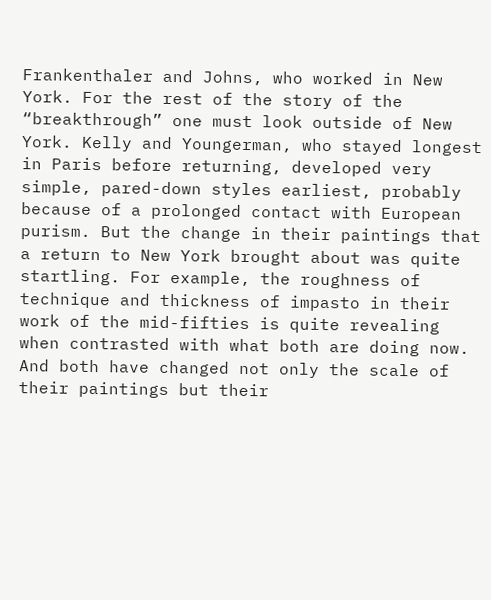Frankenthaler and Johns, who worked in New York. For the rest of the story of the “breakthrough” one must look outside of New York. Kelly and Youngerman, who stayed longest in Paris before returning, developed very simple, pared-down styles earliest, probably because of a prolonged contact with European purism. But the change in their paintings that a return to New York brought about was quite startling. For example, the roughness of technique and thickness of impasto in their work of the mid-fifties is quite revealing when contrasted with what both are doing now. And both have changed not only the scale of their paintings but their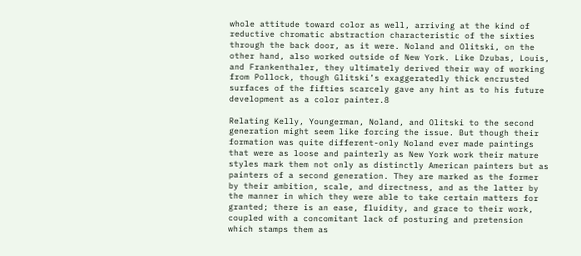whole attitude toward color as well, arriving at the kind of reductive chromatic abstraction characteristic of the sixties through the back door, as it were. Noland and Olitski, on the other hand, also worked outside of New York. Like Dzubas, Louis, and Frankenthaler, they ultimately derived their way of working from Pollock, though Glitski’s exaggeratedly thick encrusted surfaces of the fifties scarcely gave any hint as to his future development as a color painter.8

Relating Kelly, Youngerman, Noland, and Olitski to the second generation might seem like forcing the issue. But though their formation was quite different-only Noland ever made paintings that were as loose and painterly as New York work their mature styles mark them not only as distinctly American painters but as painters of a second generation. They are marked as the former by their ambition, scale, and directness, and as the latter by the manner in which they were able to take certain matters for granted; there is an ease, fluidity, and grace to their work, coupled with a concomitant lack of posturing and pretension which stamps them as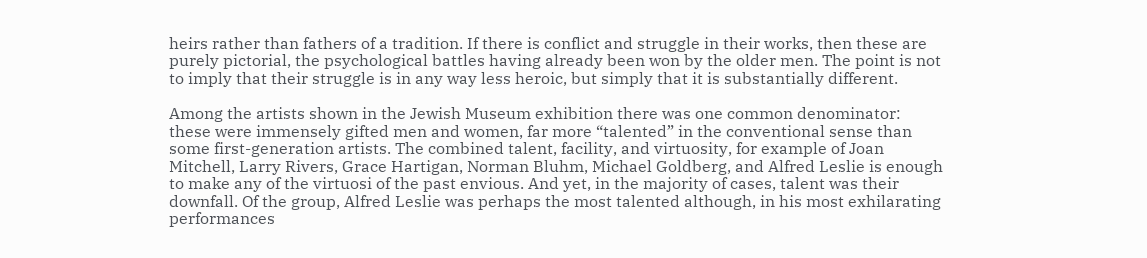heirs rather than fathers of a tradition. If there is conflict and struggle in their works, then these are purely pictorial, the psychological battles having already been won by the older men. The point is not to imply that their struggle is in any way less heroic, but simply that it is substantially different.

Among the artists shown in the Jewish Museum exhibition there was one common denominator: these were immensely gifted men and women, far more “talented” in the conventional sense than some first-generation artists. The combined talent, facility, and virtuosity, for example of Joan Mitchell, Larry Rivers, Grace Hartigan, Norman Bluhm, Michael Goldberg, and Alfred Leslie is enough to make any of the virtuosi of the past envious. And yet, in the majority of cases, talent was their downfall. Of the group, Alfred Leslie was perhaps the most talented although, in his most exhilarating performances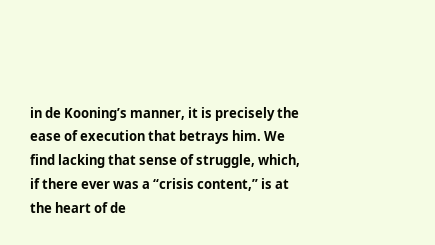in de Kooning’s manner, it is precisely the ease of execution that betrays him. We find lacking that sense of struggle, which, if there ever was a “crisis content,” is at the heart of de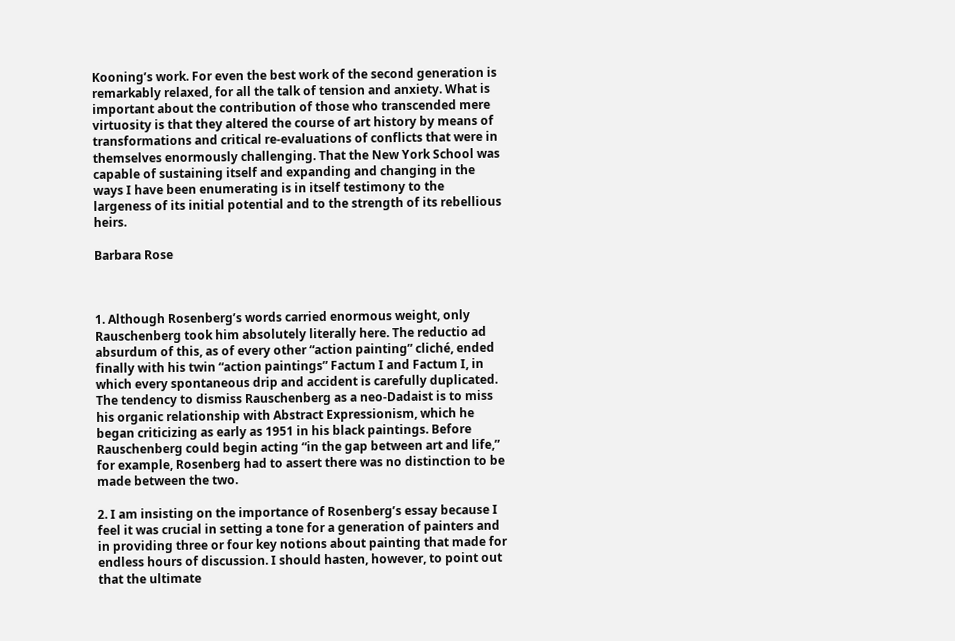Kooning’s work. For even the best work of the second generation is remarkably relaxed, for all the talk of tension and anxiety. What is important about the contribution of those who transcended mere virtuosity is that they altered the course of art history by means of transformations and critical re-evaluations of conflicts that were in themselves enormously challenging. That the New York School was capable of sustaining itself and expanding and changing in the ways I have been enumerating is in itself testimony to the largeness of its initial potential and to the strength of its rebellious heirs.

Barbara Rose



1. Although Rosenberg’s words carried enormous weight, only Rauschenberg took him absolutely literally here. The reductio ad absurdum of this, as of every other “action painting” cliché, ended finally with his twin “action paintings” Factum I and Factum I, in which every spontaneous drip and accident is carefully duplicated. The tendency to dismiss Rauschenberg as a neo-Dadaist is to miss his organic relationship with Abstract Expressionism, which he began criticizing as early as 1951 in his black paintings. Before Rauschenberg could begin acting “in the gap between art and life,” for example, Rosenberg had to assert there was no distinction to be made between the two.

2. I am insisting on the importance of Rosenberg’s essay because I feel it was crucial in setting a tone for a generation of painters and in providing three or four key notions about painting that made for endless hours of discussion. I should hasten, however, to point out that the ultimate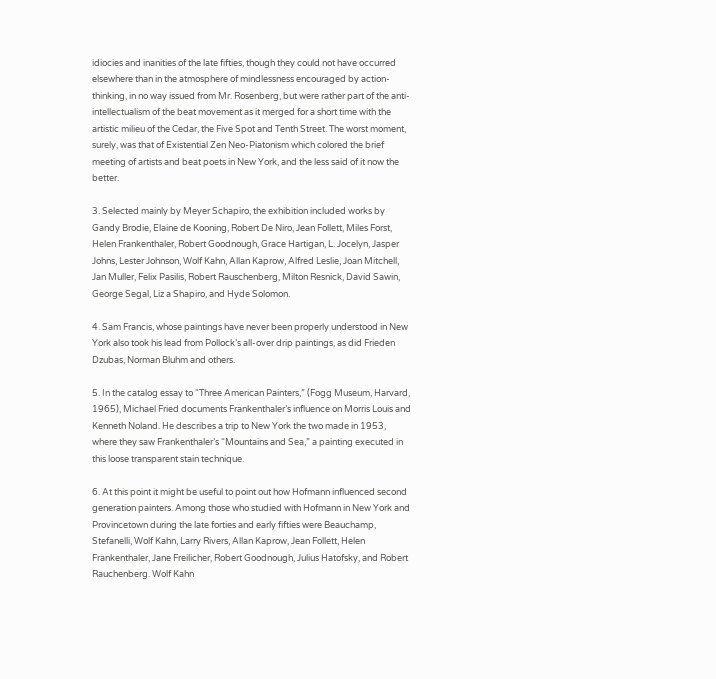idiocies and inanities of the late fifties, though they could not have occurred elsewhere than in the atmosphere of mindlessness encouraged by action-thinking, in no way issued from Mr. Rosenberg, but were rather part of the anti-intellectualism of the beat movement as it merged for a short time with the artistic milieu of the Cedar, the Five Spot and Tenth Street. The worst moment, surely, was that of Existential Zen Neo-Piatonism which colored the brief meeting of artists and beat poets in New York, and the less said of it now the better.

3. Selected mainly by Meyer Schapiro, the exhibition included works by Gandy Brodie, Elaine de Kooning, Robert De Niro, Jean Follett, Miles Forst, Helen Frankenthaler, Robert Goodnough, Grace Hartigan, L. Jocelyn, Jasper Johns, Lester Johnson, Wolf Kahn, Allan Kaprow, Alfred Leslie, Joan Mitchell, Jan Muller, Felix Pasilis, Robert Rauschenberg, Milton Resnick, David Sawin, George Segal, Liz a Shapiro, and Hyde Solomon.

4. Sam Francis, whose paintings have never been properly understood in New York also took his lead from Pollock’s all-over drip paintings, as did Frieden Dzubas, Norman Bluhm and others.

5. In the catalog essay to “Three American Painters,” (Fogg Museum, Harvard, 1965), Michael Fried documents Frankenthaler’s influence on Morris Louis and Kenneth Noland. He describes a trip to New York the two made in 1953, where they saw Frankenthaler’s “Mountains and Sea,” a painting executed in this loose transparent stain technique.

6. At this point it might be useful to point out how Hofmann influenced second generation painters. Among those who studied with Hofmann in New York and Provincetown during the late forties and early fifties were Beauchamp, Stefanelli, Wolf Kahn, Larry Rivers, Allan Kaprow, Jean Follett, Helen Frankenthaler, Jane Freilicher, Robert Goodnough, Julius Hatofsky, and Robert Rauchenberg. Wolf Kahn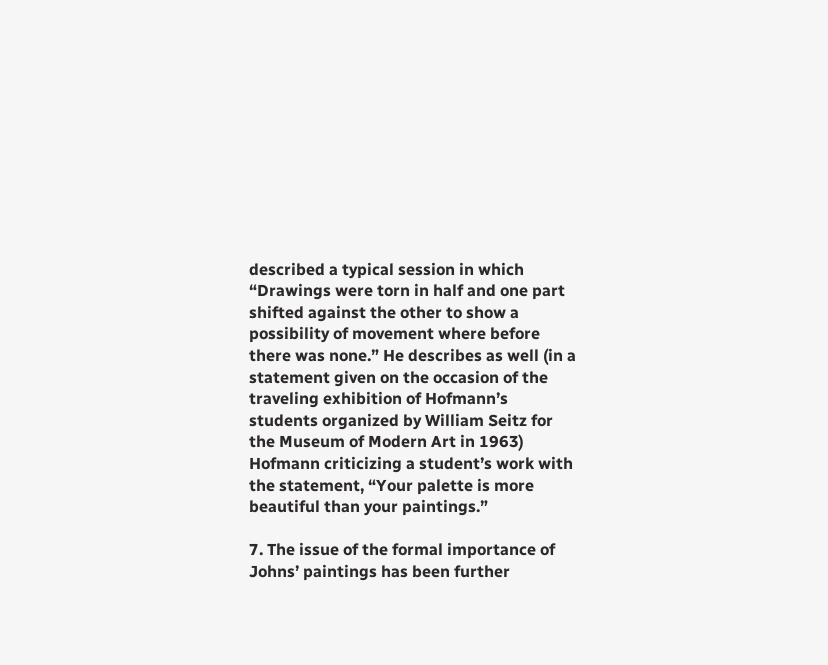described a typical session in which “Drawings were torn in half and one part shifted against the other to show a possibility of movement where before there was none.” He describes as well (in a statement given on the occasion of the traveling exhibition of Hofmann’s students organized by William Seitz for the Museum of Modern Art in 1963) Hofmann criticizing a student’s work with the statement, “Your palette is more beautiful than your paintings.”

7. The issue of the formal importance of Johns’ paintings has been further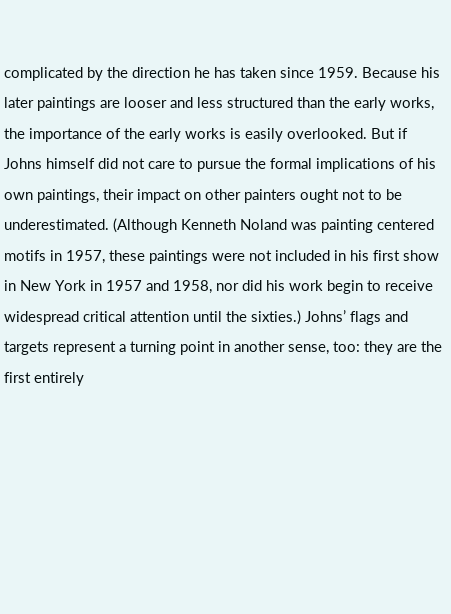complicated by the direction he has taken since 1959. Because his later paintings are looser and less structured than the early works, the importance of the early works is easily overlooked. But if Johns himself did not care to pursue the formal implications of his own paintings, their impact on other painters ought not to be underestimated. (Although Kenneth Noland was painting centered motifs in 1957, these paintings were not included in his first show in New York in 1957 and 1958, nor did his work begin to receive widespread critical attention until the sixties.) Johns’ flags and targets represent a turning point in another sense, too: they are the first entirely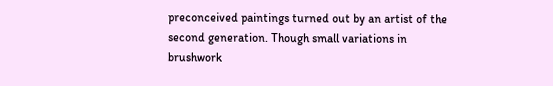preconceived paintings turned out by an artist of the second generation. Though small variations in brushwork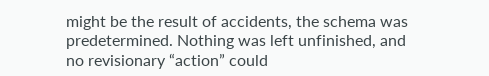might be the result of accidents, the schema was predetermined. Nothing was left unfinished, and no revisionary “action” could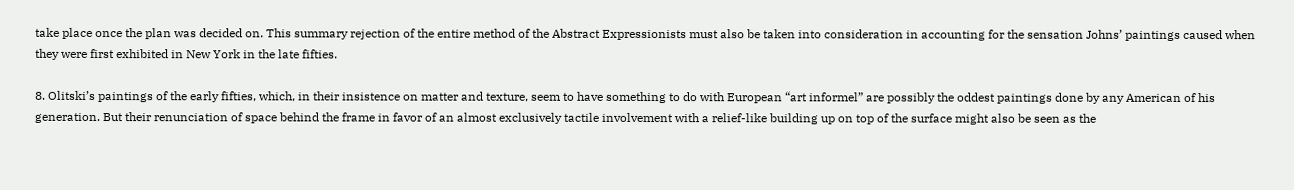take place once the plan was decided on. This summary rejection of the entire method of the Abstract Expressionists must also be taken into consideration in accounting for the sensation Johns’ paintings caused when they were first exhibited in New York in the late fifties.

8. Olitski’s paintings of the early fifties, which, in their insistence on matter and texture, seem to have something to do with European “art informel” are possibly the oddest paintings done by any American of his generation. But their renunciation of space behind the frame in favor of an almost exclusively tactile involvement with a relief-like building up on top of the surface might also be seen as the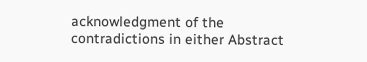acknowledgment of the contradictions in either Abstract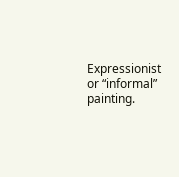Expressionist or “informal” painting.